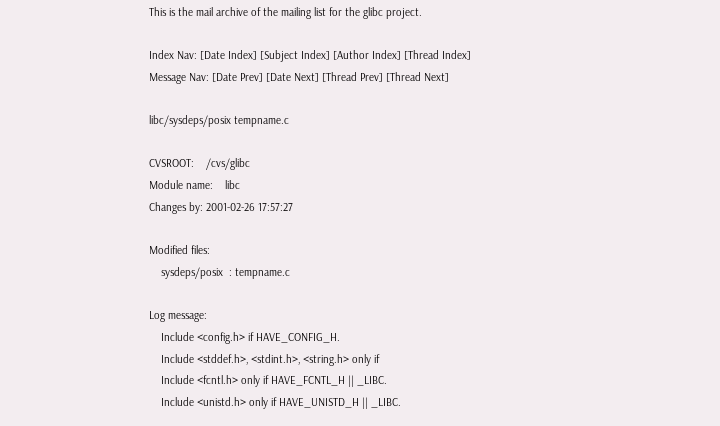This is the mail archive of the mailing list for the glibc project.

Index Nav: [Date Index] [Subject Index] [Author Index] [Thread Index]
Message Nav: [Date Prev] [Date Next] [Thread Prev] [Thread Next]

libc/sysdeps/posix tempname.c

CVSROOT:    /cvs/glibc
Module name:    libc
Changes by: 2001-02-26 17:57:27

Modified files:
    sysdeps/posix  : tempname.c

Log message:
    Include <config.h> if HAVE_CONFIG_H.
    Include <stddef.h>, <stdint.h>, <string.h> only if
    Include <fcntl.h> only if HAVE_FCNTL_H || _LIBC.
    Include <unistd.h> only if HAVE_UNISTD_H || _LIBC.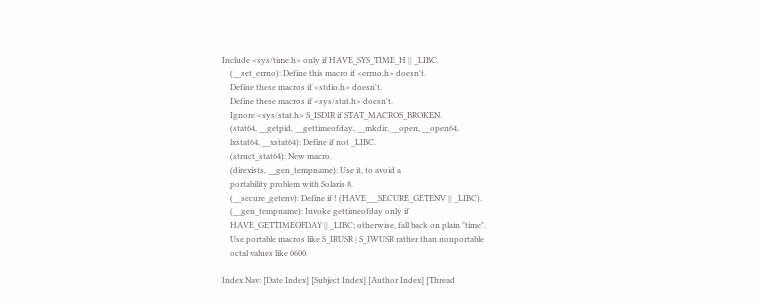Include <sys/time.h> only if HAVE_SYS_TIME_H || _LIBC.
    (__set_errno): Define this macro if <errno.h> doesn't.
    Define these macros if <stdio.h> doesn't.
    Define these macros if <sys/stat.h> doesn't.
    Ignore <sys/stat.h> S_ISDIR if STAT_MACROS_BROKEN.
    (stat64, __getpid, __gettimeofday, __mkdir, __open, __open64,
    lxstat64, __xstat64): Define if not _LIBC.
    (struct_stat64): New macro.
    (direxists, __gen_tempname): Use it, to avoid a
    portability problem with Solaris 8.
    (__secure_getenv): Define if ! (HAVE___SECURE_GETENV || _LIBC).
    (__gen_tempname): Invoke gettimeofday only if
    HAVE_GETTIMEOFDAY || _LIBC; otherwise, fall back on plain "time".
    Use portable macros like S_IRUSR | S_IWUSR rather than nonportable
    octal values like 0600.

Index Nav: [Date Index] [Subject Index] [Author Index] [Thread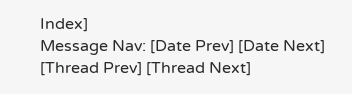Index]
Message Nav: [Date Prev] [Date Next] [Thread Prev] [Thread Next]